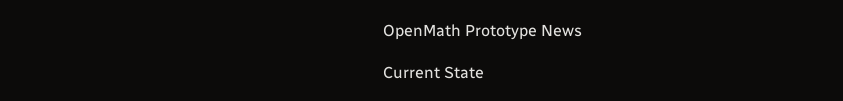OpenMath Prototype News

Current State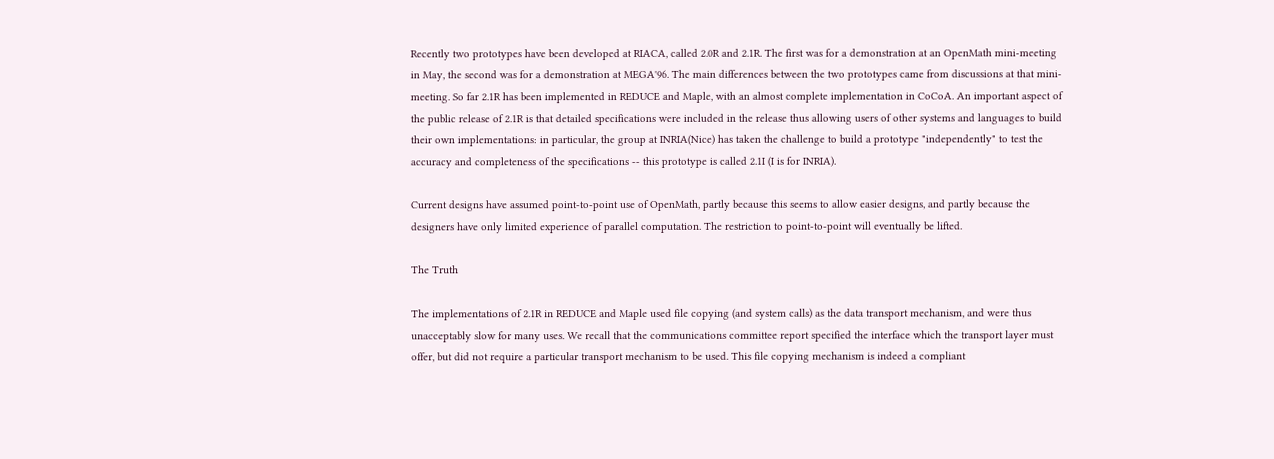Recently two prototypes have been developed at RIACA, called 2.0R and 2.1R. The first was for a demonstration at an OpenMath mini-meeting in May, the second was for a demonstration at MEGA'96. The main differences between the two prototypes came from discussions at that mini-meeting. So far 2.1R has been implemented in REDUCE and Maple, with an almost complete implementation in CoCoA. An important aspect of the public release of 2.1R is that detailed specifications were included in the release thus allowing users of other systems and languages to build their own implementations: in particular, the group at INRIA(Nice) has taken the challenge to build a prototype "independently" to test the accuracy and completeness of the specifications -- this prototype is called 2.1I (I is for INRIA).

Current designs have assumed point-to-point use of OpenMath, partly because this seems to allow easier designs, and partly because the designers have only limited experience of parallel computation. The restriction to point-to-point will eventually be lifted.

The Truth

The implementations of 2.1R in REDUCE and Maple used file copying (and system calls) as the data transport mechanism, and were thus unacceptably slow for many uses. We recall that the communications committee report specified the interface which the transport layer must offer, but did not require a particular transport mechanism to be used. This file copying mechanism is indeed a compliant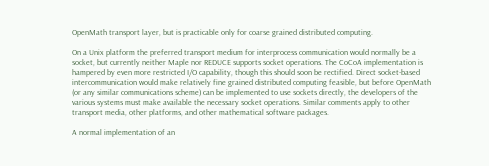OpenMath transport layer, but is practicable only for coarse grained distributed computing.

On a Unix platform the preferred transport medium for interprocess communication would normally be a socket, but currently neither Maple nor REDUCE supports socket operations. The CoCoA implementation is hampered by even more restricted I/O capability, though this should soon be rectified. Direct socket-based intercommunication would make relatively fine grained distributed computing feasible, but before OpenMath (or any similar communications scheme) can be implemented to use sockets directly, the developers of the various systems must make available the necessary socket operations. Similar comments apply to other transport media, other platforms, and other mathematical software packages.

A normal implementation of an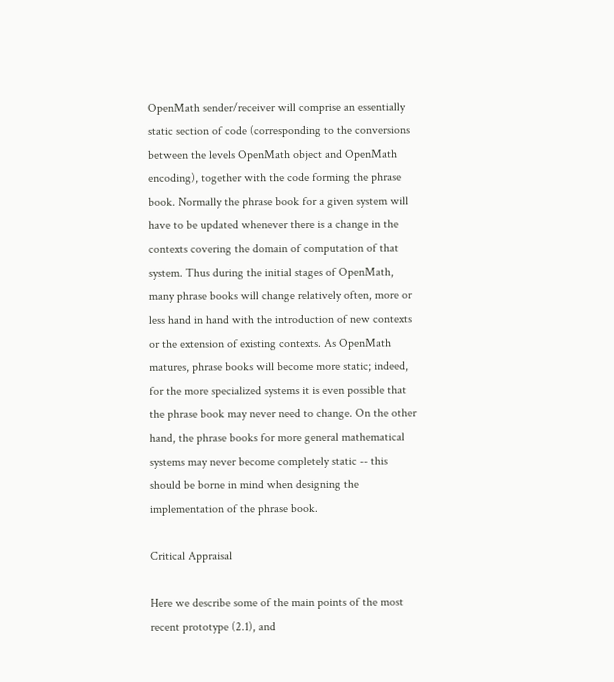OpenMath sender/receiver will comprise an essentially static section of code (corresponding to the conversions between the levels OpenMath object and OpenMath encoding), together with the code forming the phrase book. Normally the phrase book for a given system will have to be updated whenever there is a change in the contexts covering the domain of computation of that system. Thus during the initial stages of OpenMath, many phrase books will change relatively often, more or less hand in hand with the introduction of new contexts or the extension of existing contexts. As OpenMath matures, phrase books will become more static; indeed, for the more specialized systems it is even possible that the phrase book may never need to change. On the other hand, the phrase books for more general mathematical systems may never become completely static -- this should be borne in mind when designing the implementation of the phrase book.

Critical Appraisal

Here we describe some of the main points of the most recent prototype (2.1), and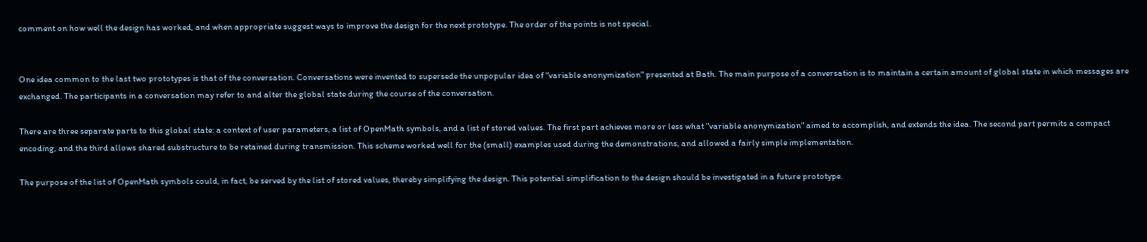comment on how well the design has worked, and when appropriate suggest ways to improve the design for the next prototype. The order of the points is not special.


One idea common to the last two prototypes is that of the conversation. Conversations were invented to supersede the unpopular idea of "variable anonymization" presented at Bath. The main purpose of a conversation is to maintain a certain amount of global state in which messages are exchanged. The participants in a conversation may refer to and alter the global state during the course of the conversation.

There are three separate parts to this global state: a context of user parameters, a list of OpenMath symbols, and a list of stored values. The first part achieves more or less what "variable anonymization" aimed to accomplish, and extends the idea. The second part permits a compact encoding, and the third allows shared substructure to be retained during transmission. This scheme worked well for the (small) examples used during the demonstrations, and allowed a fairly simple implementation.

The purpose of the list of OpenMath symbols could, in fact, be served by the list of stored values, thereby simplifying the design. This potential simplification to the design should be investigated in a future prototype.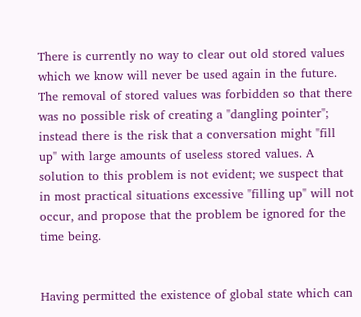There is currently no way to clear out old stored values which we know will never be used again in the future. The removal of stored values was forbidden so that there was no possible risk of creating a "dangling pointer"; instead there is the risk that a conversation might "fill up" with large amounts of useless stored values. A solution to this problem is not evident; we suspect that in most practical situations excessive "filling up" will not occur, and propose that the problem be ignored for the time being.


Having permitted the existence of global state which can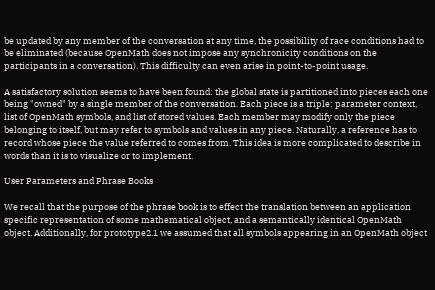be updated by any member of the conversation at any time, the possibility of race conditions had to be eliminated (because OpenMath does not impose any synchronicity conditions on the participants in a conversation). This difficulty can even arise in point-to-point usage.

A satisfactory solution seems to have been found: the global state is partitioned into pieces each one being "owned" by a single member of the conversation. Each piece is a triple: parameter context, list of OpenMath symbols, and list of stored values. Each member may modify only the piece belonging to itself, but may refer to symbols and values in any piece. Naturally, a reference has to record whose piece the value referred to comes from. This idea is more complicated to describe in words than it is to visualize or to implement.

User Parameters and Phrase Books

We recall that the purpose of the phrase book is to effect the translation between an application specific representation of some mathematical object, and a semantically identical OpenMath object. Additionally, for prototype2.1 we assumed that all symbols appearing in an OpenMath object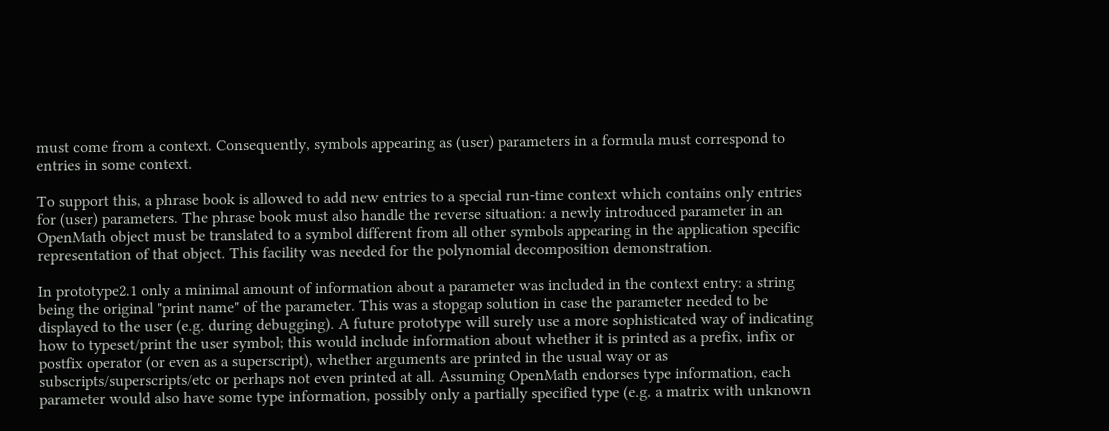must come from a context. Consequently, symbols appearing as (user) parameters in a formula must correspond to entries in some context.

To support this, a phrase book is allowed to add new entries to a special run-time context which contains only entries for (user) parameters. The phrase book must also handle the reverse situation: a newly introduced parameter in an OpenMath object must be translated to a symbol different from all other symbols appearing in the application specific representation of that object. This facility was needed for the polynomial decomposition demonstration.

In prototype2.1 only a minimal amount of information about a parameter was included in the context entry: a string being the original "print name" of the parameter. This was a stopgap solution in case the parameter needed to be displayed to the user (e.g. during debugging). A future prototype will surely use a more sophisticated way of indicating how to typeset/print the user symbol; this would include information about whether it is printed as a prefix, infix or postfix operator (or even as a superscript), whether arguments are printed in the usual way or as subscripts/superscripts/etc or perhaps not even printed at all. Assuming OpenMath endorses type information, each parameter would also have some type information, possibly only a partially specified type (e.g. a matrix with unknown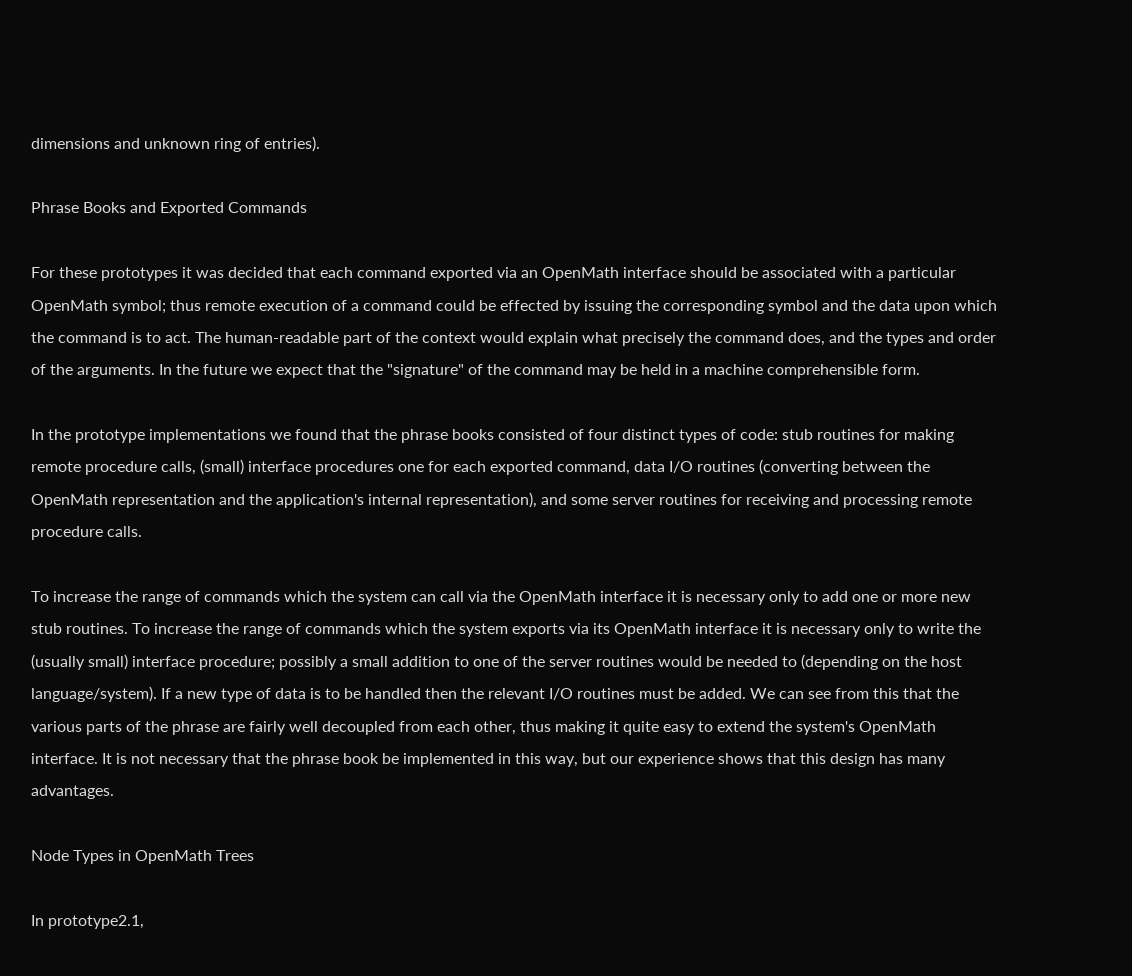dimensions and unknown ring of entries).

Phrase Books and Exported Commands

For these prototypes it was decided that each command exported via an OpenMath interface should be associated with a particular OpenMath symbol; thus remote execution of a command could be effected by issuing the corresponding symbol and the data upon which the command is to act. The human-readable part of the context would explain what precisely the command does, and the types and order of the arguments. In the future we expect that the "signature" of the command may be held in a machine comprehensible form.

In the prototype implementations we found that the phrase books consisted of four distinct types of code: stub routines for making remote procedure calls, (small) interface procedures one for each exported command, data I/O routines (converting between the OpenMath representation and the application's internal representation), and some server routines for receiving and processing remote procedure calls.

To increase the range of commands which the system can call via the OpenMath interface it is necessary only to add one or more new stub routines. To increase the range of commands which the system exports via its OpenMath interface it is necessary only to write the (usually small) interface procedure; possibly a small addition to one of the server routines would be needed to (depending on the host language/system). If a new type of data is to be handled then the relevant I/O routines must be added. We can see from this that the various parts of the phrase are fairly well decoupled from each other, thus making it quite easy to extend the system's OpenMath interface. It is not necessary that the phrase book be implemented in this way, but our experience shows that this design has many advantages.

Node Types in OpenMath Trees

In prototype2.1,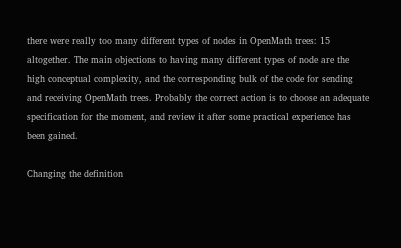there were really too many different types of nodes in OpenMath trees: 15 altogether. The main objections to having many different types of node are the high conceptual complexity, and the corresponding bulk of the code for sending and receiving OpenMath trees. Probably the correct action is to choose an adequate specification for the moment, and review it after some practical experience has been gained.

Changing the definition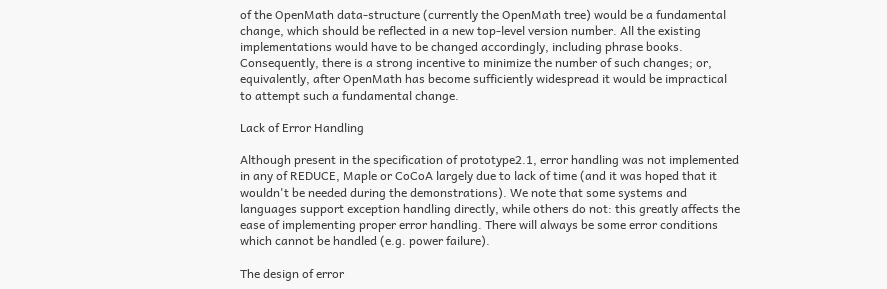of the OpenMath data-structure (currently the OpenMath tree) would be a fundamental change, which should be reflected in a new top-level version number. All the existing implementations would have to be changed accordingly, including phrase books. Consequently, there is a strong incentive to minimize the number of such changes; or, equivalently, after OpenMath has become sufficiently widespread it would be impractical to attempt such a fundamental change.

Lack of Error Handling

Although present in the specification of prototype2.1, error handling was not implemented in any of REDUCE, Maple or CoCoA largely due to lack of time (and it was hoped that it wouldn't be needed during the demonstrations). We note that some systems and languages support exception handling directly, while others do not: this greatly affects the ease of implementing proper error handling. There will always be some error conditions which cannot be handled (e.g. power failure).

The design of error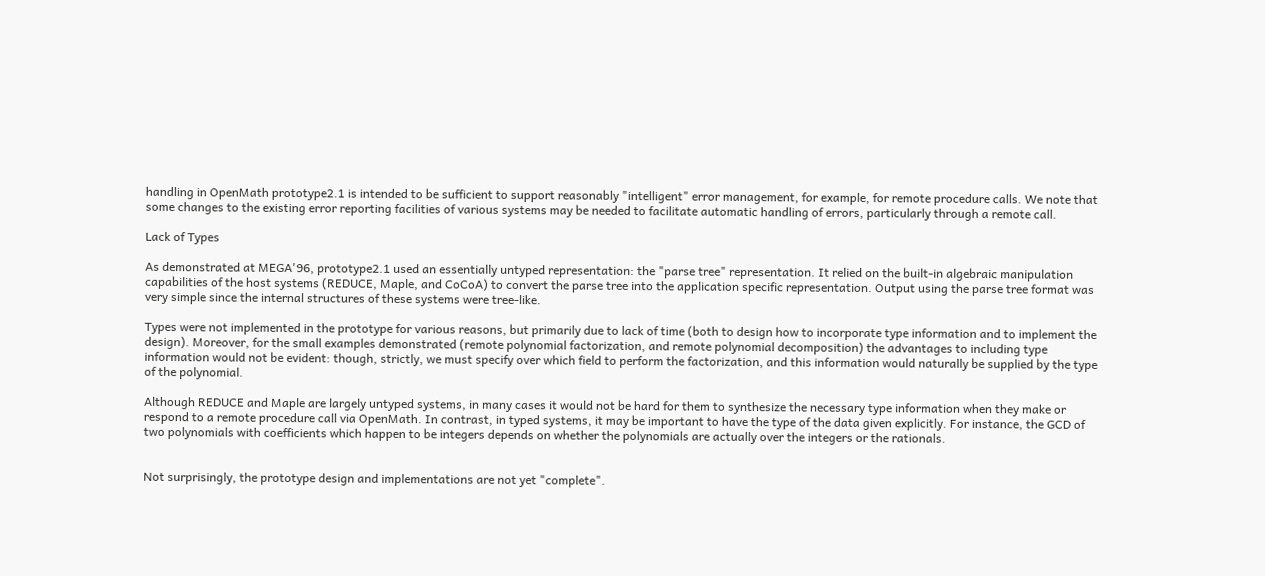handling in OpenMath prototype2.1 is intended to be sufficient to support reasonably "intelligent" error management, for example, for remote procedure calls. We note that some changes to the existing error reporting facilities of various systems may be needed to facilitate automatic handling of errors, particularly through a remote call.

Lack of Types

As demonstrated at MEGA'96, prototype2.1 used an essentially untyped representation: the "parse tree" representation. It relied on the built-in algebraic manipulation capabilities of the host systems (REDUCE, Maple, and CoCoA) to convert the parse tree into the application specific representation. Output using the parse tree format was very simple since the internal structures of these systems were tree-like.

Types were not implemented in the prototype for various reasons, but primarily due to lack of time (both to design how to incorporate type information and to implement the design). Moreover, for the small examples demonstrated (remote polynomial factorization, and remote polynomial decomposition) the advantages to including type information would not be evident: though, strictly, we must specify over which field to perform the factorization, and this information would naturally be supplied by the type of the polynomial.

Although REDUCE and Maple are largely untyped systems, in many cases it would not be hard for them to synthesize the necessary type information when they make or respond to a remote procedure call via OpenMath. In contrast, in typed systems, it may be important to have the type of the data given explicitly. For instance, the GCD of two polynomials with coefficients which happen to be integers depends on whether the polynomials are actually over the integers or the rationals.


Not surprisingly, the prototype design and implementations are not yet "complete".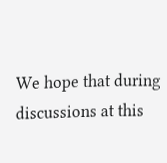We hope that during discussions at this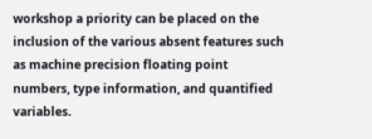workshop a priority can be placed on the inclusion of the various absent features such as machine precision floating point numbers, type information, and quantified variables.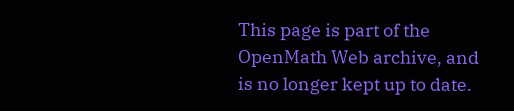This page is part of the OpenMath Web archive, and is no longer kept up to date.